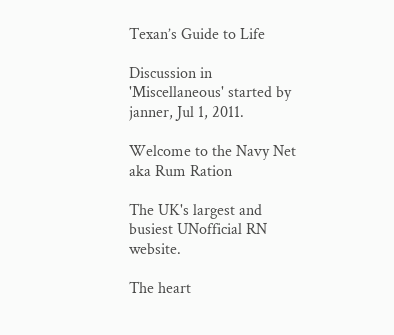Texan’s Guide to Life

Discussion in 'Miscellaneous' started by janner, Jul 1, 2011.

Welcome to the Navy Net aka Rum Ration

The UK's largest and busiest UNofficial RN website.

The heart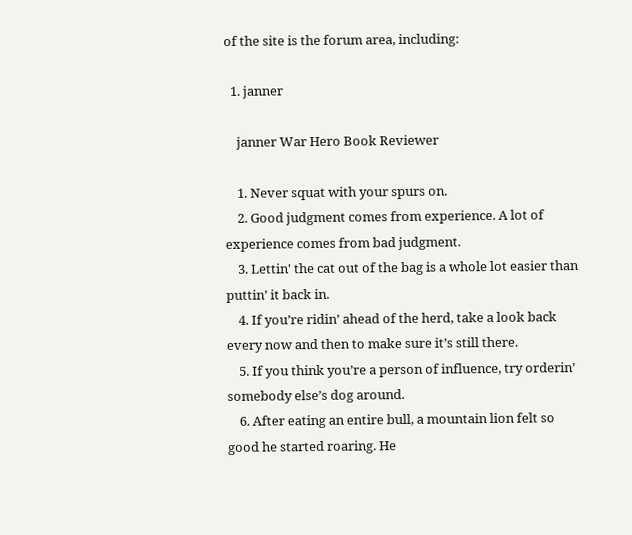of the site is the forum area, including:

  1. janner

    janner War Hero Book Reviewer

    1. Never squat with your spurs on.
    2. Good judgment comes from experience. A lot of experience comes from bad judgment.
    3. Lettin' the cat out of the bag is a whole lot easier than puttin’ it back in.
    4. If you’re ridin’ ahead of the herd, take a look back every now and then to make sure it’s still there.
    5. If you think you’re a person of influence, try orderin’ somebody else’s dog around.
    6. After eating an entire bull, a mountain lion felt so good he started roaring. He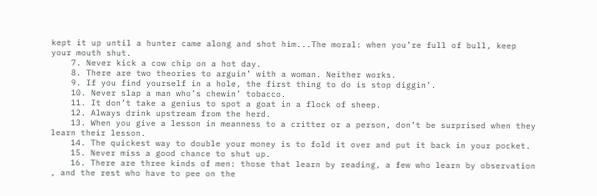kept it up until a hunter came along and shot him...The moral: when you’re full of bull, keep your mouth shut.
    7. Never kick a cow chip on a hot day.
    8. There are two theories to arguin’ with a woman. Neither works.
    9. If you find yourself in a hole, the first thing to do is stop diggin’.
    10. Never slap a man who’s chewin’ tobacco.
    11. It don’t take a genius to spot a goat in a flock of sheep.
    12. Always drink upstream from the herd.
    13. When you give a lesson in meanness to a critter or a person, don’t be surprised when they learn their lesson.
    14. The quickest way to double your money is to fold it over and put it back in your pocket.
    15. Never miss a good chance to shut up.
    16. There are three kinds of men: those that learn by reading, a few who learn by observation , and the rest who have to pee on the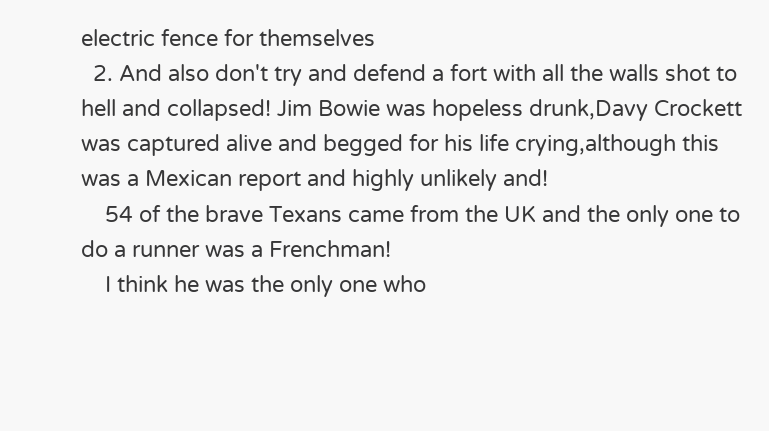electric fence for themselves
  2. And also don't try and defend a fort with all the walls shot to hell and collapsed! Jim Bowie was hopeless drunk,Davy Crockett was captured alive and begged for his life crying,although this was a Mexican report and highly unlikely and!
    54 of the brave Texans came from the UK and the only one to do a runner was a Frenchman!
    I think he was the only one who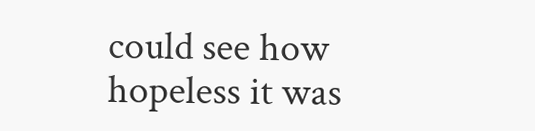could see how hopeless it was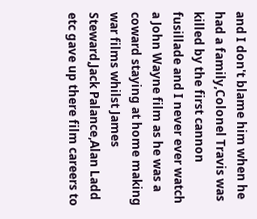and I don't blame him when he had a family,Colonel Travis was killed by the first cannon fusillade and I never ever watch a John Wayne film as he was a coward staying at home making war films whilst James Steward,Jack Palance,Alan Ladd etc gave up there film careers to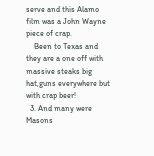serve and this Alamo film was a John Wayne piece of crap.
    Been to Texas and they are a one off with massive steaks big hat,guns everywhere but with crap beer!
  3. And many were Masons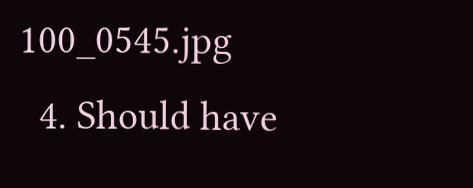100_0545.jpg
  4. Should have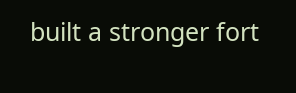built a stronger fort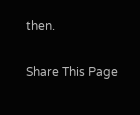then.

Share This Page